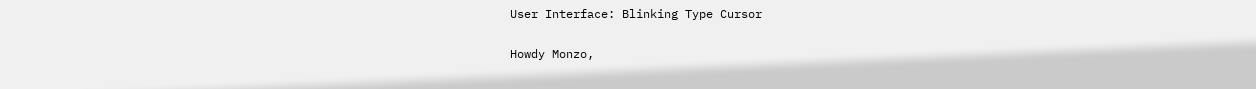User Interface: Blinking Type Cursor

Howdy Monzo,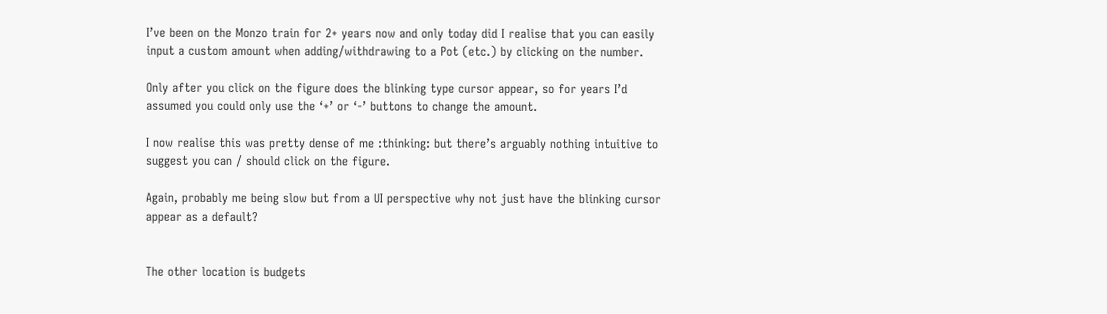I’ve been on the Monzo train for 2+ years now and only today did I realise that you can easily input a custom amount when adding/withdrawing to a Pot (etc.) by clicking on the number.

Only after you click on the figure does the blinking type cursor appear, so for years I’d assumed you could only use the ‘+’ or ‘-’ buttons to change the amount.

I now realise this was pretty dense of me :thinking: but there’s arguably nothing intuitive to suggest you can / should click on the figure.

Again, probably me being slow but from a UI perspective why not just have the blinking cursor appear as a default?


The other location is budgets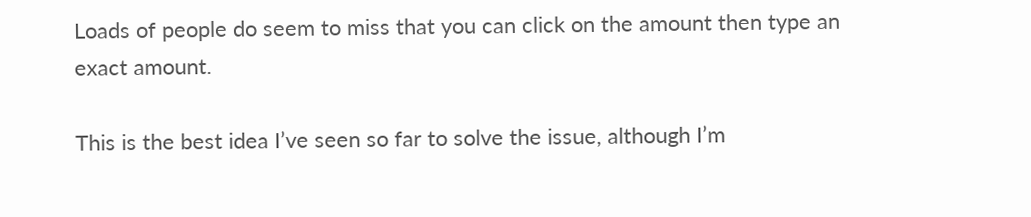Loads of people do seem to miss that you can click on the amount then type an exact amount.

This is the best idea I’ve seen so far to solve the issue, although I’m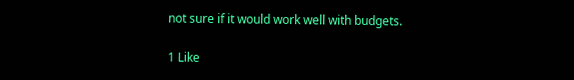not sure if it would work well with budgets.

1 Like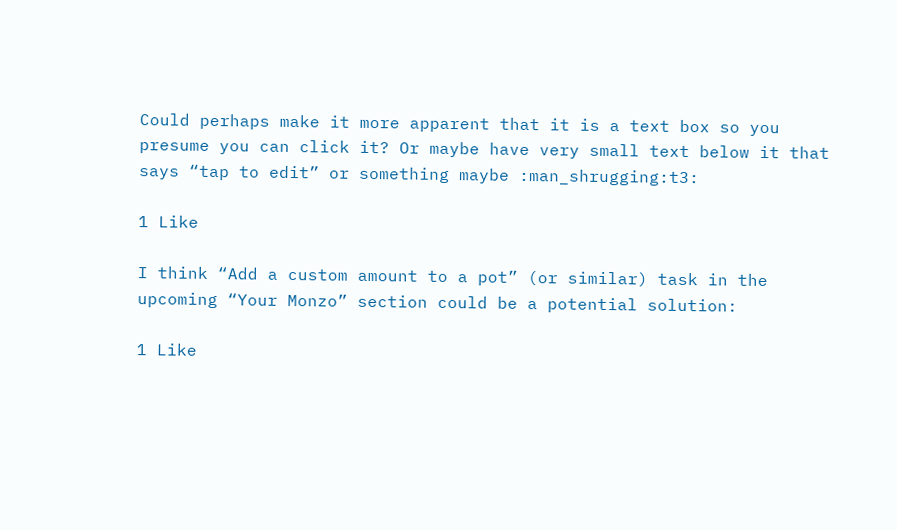Could perhaps make it more apparent that it is a text box so you presume you can click it? Or maybe have very small text below it that says “tap to edit” or something maybe :man_shrugging:t3:

1 Like

I think “Add a custom amount to a pot” (or similar) task in the upcoming “Your Monzo” section could be a potential solution:

1 Like